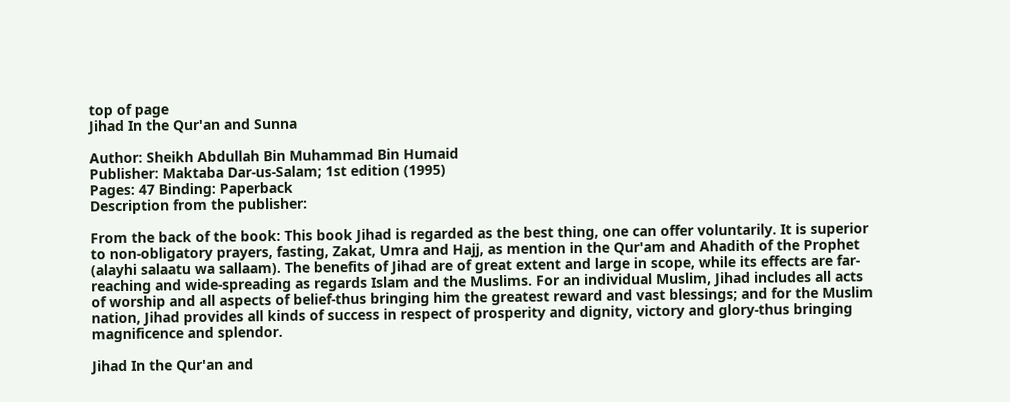top of page
Jihad In the Qur'an and Sunna

Author: Sheikh Abdullah Bin Muhammad Bin Humaid
Publisher: Maktaba Dar-us-Salam; 1st edition (1995)
Pages: 47 Binding: Paperback
Description from the publisher:

From the back of the book: This book Jihad is regarded as the best thing, one can offer voluntarily. It is superior to non-obligatory prayers, fasting, Zakat, Umra and Hajj, as mention in the Qur'am and Ahadith of the Prophet (alayhi salaatu wa sallaam). The benefits of Jihad are of great extent and large in scope, while its effects are far-reaching and wide-spreading as regards Islam and the Muslims. For an individual Muslim, Jihad includes all acts of worship and all aspects of belief-thus bringing him the greatest reward and vast blessings; and for the Muslim nation, Jihad provides all kinds of success in respect of prosperity and dignity, victory and glory-thus bringing magnificence and splendor.

Jihad In the Qur'an and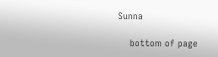Sunna

    bottom of page